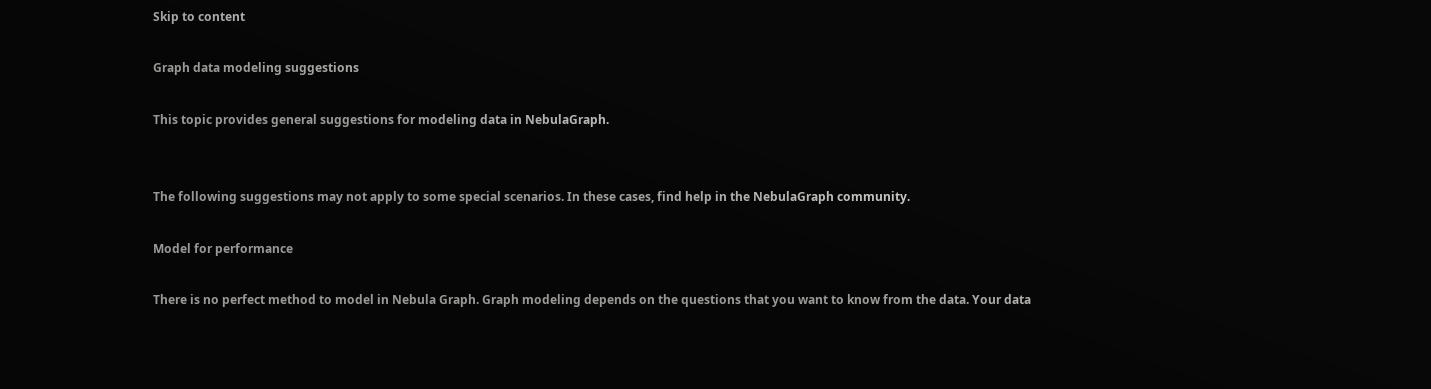Skip to content

Graph data modeling suggestions

This topic provides general suggestions for modeling data in NebulaGraph.


The following suggestions may not apply to some special scenarios. In these cases, find help in the NebulaGraph community.

Model for performance

There is no perfect method to model in Nebula Graph. Graph modeling depends on the questions that you want to know from the data. Your data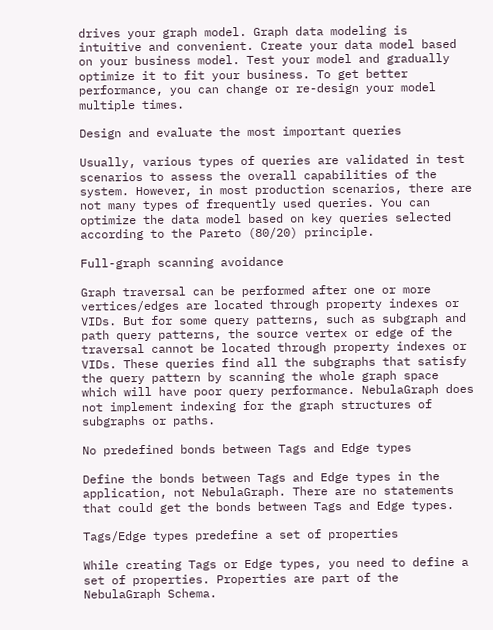drives your graph model. Graph data modeling is intuitive and convenient. Create your data model based on your business model. Test your model and gradually optimize it to fit your business. To get better performance, you can change or re-design your model multiple times.

Design and evaluate the most important queries

Usually, various types of queries are validated in test scenarios to assess the overall capabilities of the system. However, in most production scenarios, there are not many types of frequently used queries. You can optimize the data model based on key queries selected according to the Pareto (80/20) principle.

Full-graph scanning avoidance

Graph traversal can be performed after one or more vertices/edges are located through property indexes or VIDs. But for some query patterns, such as subgraph and path query patterns, the source vertex or edge of the traversal cannot be located through property indexes or VIDs. These queries find all the subgraphs that satisfy the query pattern by scanning the whole graph space which will have poor query performance. NebulaGraph does not implement indexing for the graph structures of subgraphs or paths.

No predefined bonds between Tags and Edge types

Define the bonds between Tags and Edge types in the application, not NebulaGraph. There are no statements that could get the bonds between Tags and Edge types.

Tags/Edge types predefine a set of properties

While creating Tags or Edge types, you need to define a set of properties. Properties are part of the NebulaGraph Schema.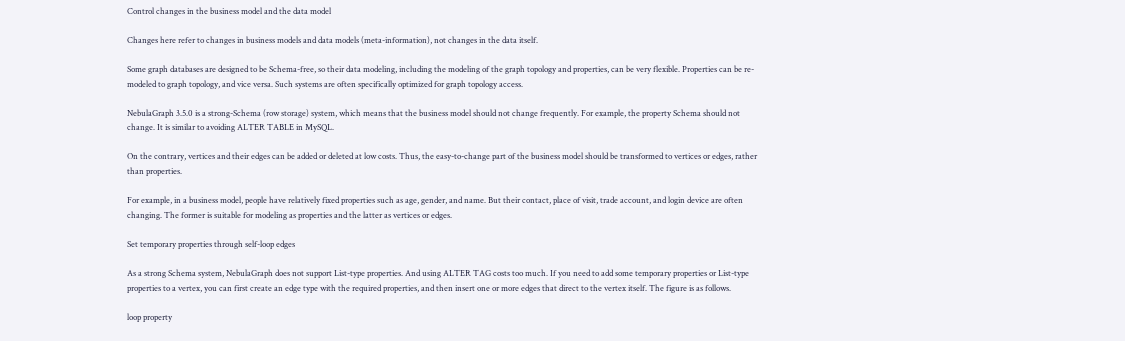Control changes in the business model and the data model

Changes here refer to changes in business models and data models (meta-information), not changes in the data itself.

Some graph databases are designed to be Schema-free, so their data modeling, including the modeling of the graph topology and properties, can be very flexible. Properties can be re-modeled to graph topology, and vice versa. Such systems are often specifically optimized for graph topology access.

NebulaGraph 3.5.0 is a strong-Schema (row storage) system, which means that the business model should not change frequently. For example, the property Schema should not change. It is similar to avoiding ALTER TABLE in MySQL.

On the contrary, vertices and their edges can be added or deleted at low costs. Thus, the easy-to-change part of the business model should be transformed to vertices or edges, rather than properties.

For example, in a business model, people have relatively fixed properties such as age, gender, and name. But their contact, place of visit, trade account, and login device are often changing. The former is suitable for modeling as properties and the latter as vertices or edges.

Set temporary properties through self-loop edges

As a strong Schema system, NebulaGraph does not support List-type properties. And using ALTER TAG costs too much. If you need to add some temporary properties or List-type properties to a vertex, you can first create an edge type with the required properties, and then insert one or more edges that direct to the vertex itself. The figure is as follows.

loop property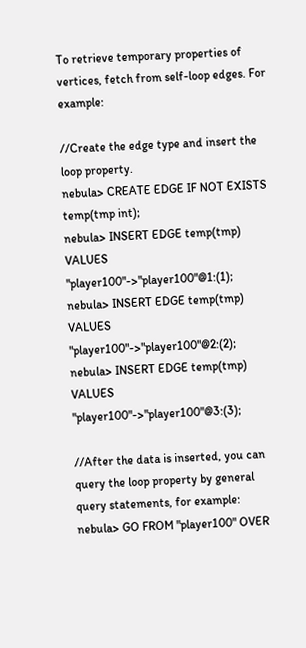To retrieve temporary properties of vertices, fetch from self-loop edges. For example:

//Create the edge type and insert the loop property.
nebula> CREATE EDGE IF NOT EXISTS temp(tmp int);
nebula> INSERT EDGE temp(tmp) VALUES "player100"->"player100"@1:(1);
nebula> INSERT EDGE temp(tmp) VALUES "player100"->"player100"@2:(2);
nebula> INSERT EDGE temp(tmp) VALUES "player100"->"player100"@3:(3);

//After the data is inserted, you can query the loop property by general query statements, for example:
nebula> GO FROM "player100" OVER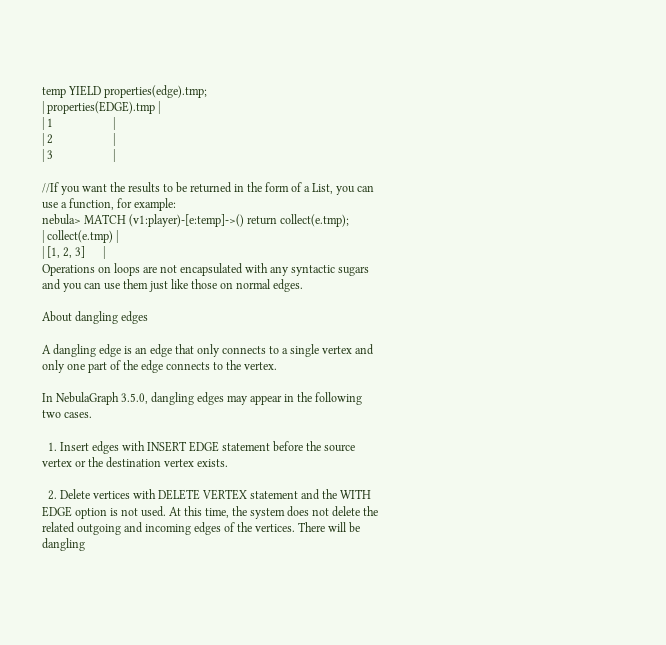temp YIELD properties(edge).tmp;
| properties(EDGE).tmp |
| 1                    |
| 2                    |
| 3                    |

//If you want the results to be returned in the form of a List, you can use a function, for example:
nebula> MATCH (v1:player)-[e:temp]->() return collect(e.tmp);
| collect(e.tmp) |
| [1, 2, 3]      |
Operations on loops are not encapsulated with any syntactic sugars and you can use them just like those on normal edges.

About dangling edges

A dangling edge is an edge that only connects to a single vertex and only one part of the edge connects to the vertex.

In NebulaGraph 3.5.0, dangling edges may appear in the following two cases.

  1. Insert edges with INSERT EDGE statement before the source vertex or the destination vertex exists.

  2. Delete vertices with DELETE VERTEX statement and the WITH EDGE option is not used. At this time, the system does not delete the related outgoing and incoming edges of the vertices. There will be dangling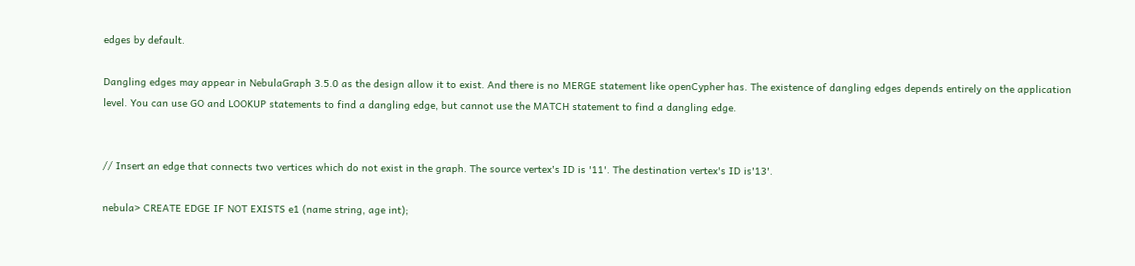edges by default.

Dangling edges may appear in NebulaGraph 3.5.0 as the design allow it to exist. And there is no MERGE statement like openCypher has. The existence of dangling edges depends entirely on the application level. You can use GO and LOOKUP statements to find a dangling edge, but cannot use the MATCH statement to find a dangling edge.


// Insert an edge that connects two vertices which do not exist in the graph. The source vertex's ID is '11'. The destination vertex's ID is'13'.

nebula> CREATE EDGE IF NOT EXISTS e1 (name string, age int);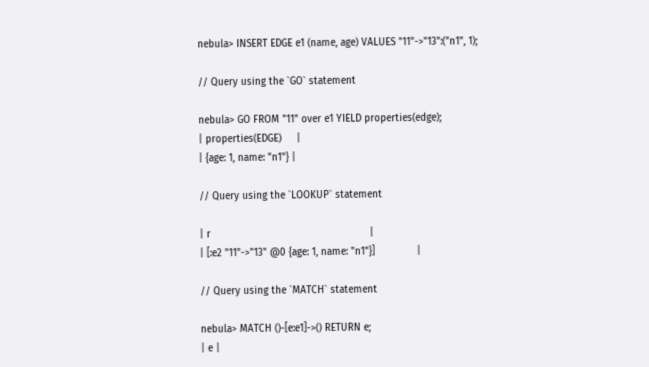nebula> INSERT EDGE e1 (name, age) VALUES "11"->"13":("n1", 1);

// Query using the `GO` statement

nebula> GO FROM "11" over e1 YIELD properties(edge);
| properties(EDGE)     |
| {age: 1, name: "n1"} |

// Query using the `LOOKUP` statement

| r                                                     |
| [:e2 "11"->"13" @0 {age: 1, name: "n1"}]              |

// Query using the `MATCH` statement

nebula> MATCH ()-[e:e1]->() RETURN e;
| e |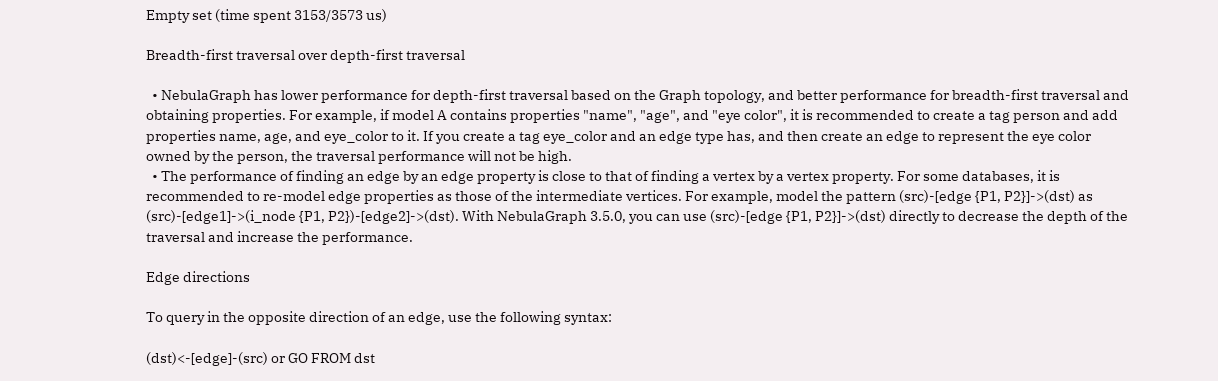Empty set (time spent 3153/3573 us)

Breadth-first traversal over depth-first traversal

  • NebulaGraph has lower performance for depth-first traversal based on the Graph topology, and better performance for breadth-first traversal and obtaining properties. For example, if model A contains properties "name", "age", and "eye color", it is recommended to create a tag person and add properties name, age, and eye_color to it. If you create a tag eye_color and an edge type has, and then create an edge to represent the eye color owned by the person, the traversal performance will not be high.
  • The performance of finding an edge by an edge property is close to that of finding a vertex by a vertex property. For some databases, it is recommended to re-model edge properties as those of the intermediate vertices. For example, model the pattern (src)-[edge {P1, P2}]->(dst) as (src)-[edge1]->(i_node {P1, P2})-[edge2]->(dst). With NebulaGraph 3.5.0, you can use (src)-[edge {P1, P2}]->(dst) directly to decrease the depth of the traversal and increase the performance.

Edge directions

To query in the opposite direction of an edge, use the following syntax:

(dst)<-[edge]-(src) or GO FROM dst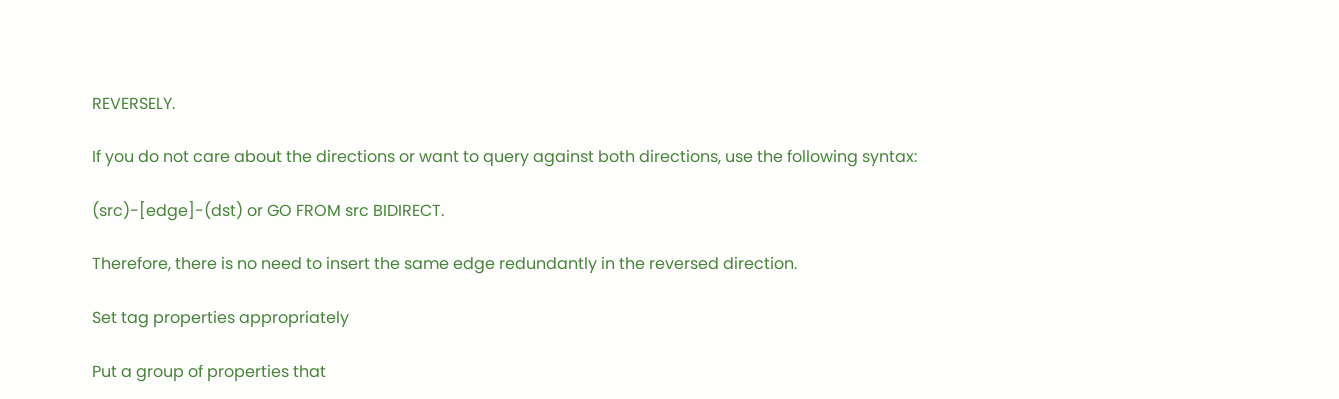REVERSELY.

If you do not care about the directions or want to query against both directions, use the following syntax:

(src)-[edge]-(dst) or GO FROM src BIDIRECT.

Therefore, there is no need to insert the same edge redundantly in the reversed direction.

Set tag properties appropriately

Put a group of properties that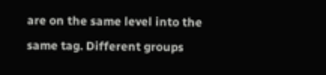are on the same level into the same tag. Different groups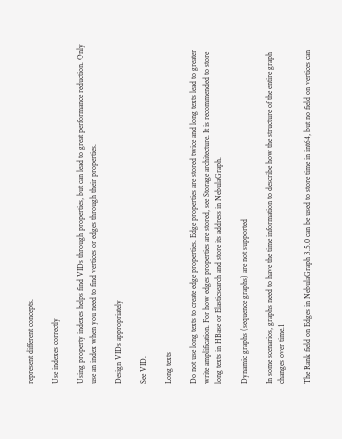represent different concepts.

Use indexes correctly

Using property indexes helps find VIDs through properties, but can lead to great performance reduction. Only use an index when you need to find vertices or edges through their properties.

Design VIDs appropriately

See VID.

Long texts

Do not use long texts to create edge properties. Edge properties are stored twice and long texts lead to greater write amplification. For how edges properties are stored, see Storage architecture. It is recommended to store long texts in HBase or Elasticsearch and store its address in NebulaGraph.

Dynamic graphs (sequence graphs) are not supported

In some scenarios, graphs need to have the time information to describe how the structure of the entire graph changes over time.1

The Rank field on Edges in NebulaGraph 3.5.0 can be used to store time in int64, but no field on vertices can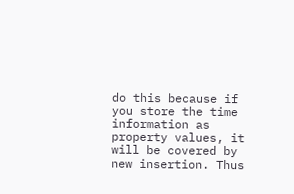do this because if you store the time information as property values, it will be covered by new insertion. Thus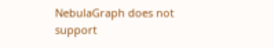NebulaGraph does not support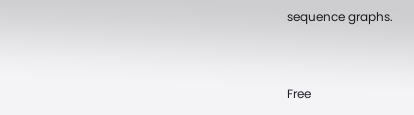sequence graphs.


Free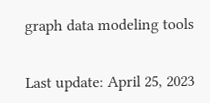graph data modeling tools


Last update: April 25, 2023